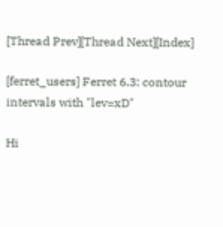[Thread Prev][Thread Next][Index]

[ferret_users] Ferret 6.3: contour intervals with "lev=xD"

Hi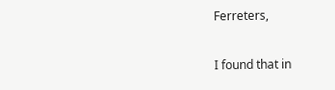Ferreters,

I found that in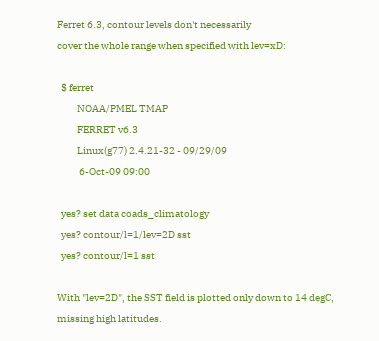Ferret 6.3, contour levels don't necessarily
cover the whole range when specified with lev=xD:

  $ ferret
          NOAA/PMEL TMAP
          FERRET v6.3
          Linux(g77) 2.4.21-32 - 09/29/09
           6-Oct-09 09:00

  yes? set data coads_climatology
  yes? contour/l=1/lev=2D sst
  yes? contour/l=1 sst

With "lev=2D", the SST field is plotted only down to 14 degC,
missing high latitudes.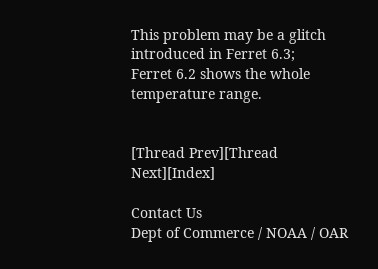This problem may be a glitch introduced in Ferret 6.3;
Ferret 6.2 shows the whole temperature range.


[Thread Prev][Thread Next][Index]

Contact Us
Dept of Commerce / NOAA / OAR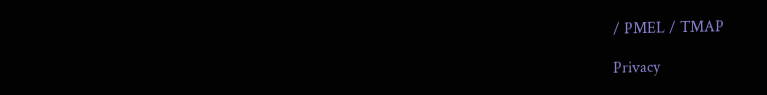/ PMEL / TMAP

Privacy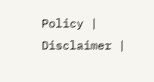Policy | Disclaimer |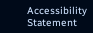Accessibility Statement